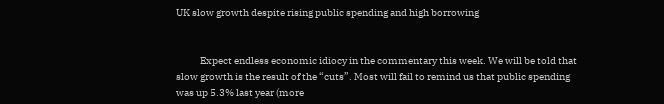UK slow growth despite rising public spending and high borrowing


            Expect endless economic idiocy in the commentary this week. We will be told that slow growth is the result of the “cuts”. Most will fail to remind us that public spending was up 5.3% last year (more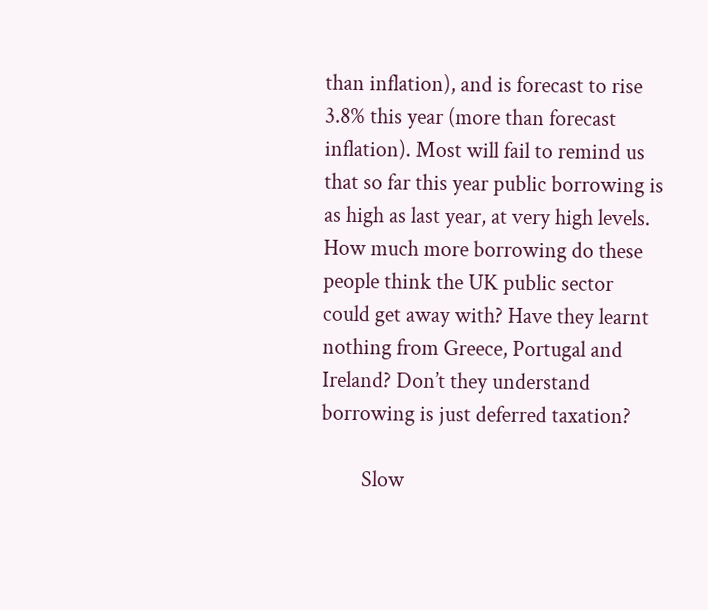than inflation), and is forecast to rise 3.8% this year (more than forecast inflation). Most will fail to remind us that so far this year public borrowing is as high as last year, at very high levels. How much more borrowing do these people think the UK public sector could get away with? Have they learnt nothing from Greece, Portugal and Ireland? Don’t they understand borrowing is just deferred taxation?

        Slow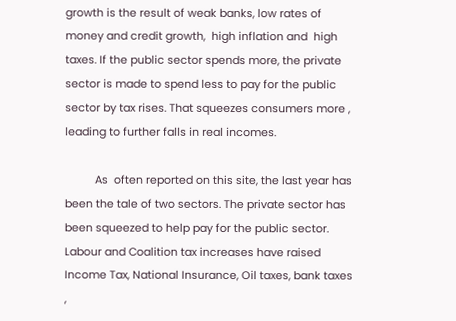growth is the result of weak banks, low rates of money and credit growth,  high inflation and  high taxes. If the public sector spends more, the private sector is made to spend less to pay for the public sector by tax rises. That squeezes consumers more ,  leading to further falls in real incomes.

          As  often reported on this site, the last year has been the tale of two sectors. The private sector has been squeezed to help pay for the public sector. Labour and Coalition tax increases have raised Income Tax, National Insurance, Oil taxes, bank taxes ,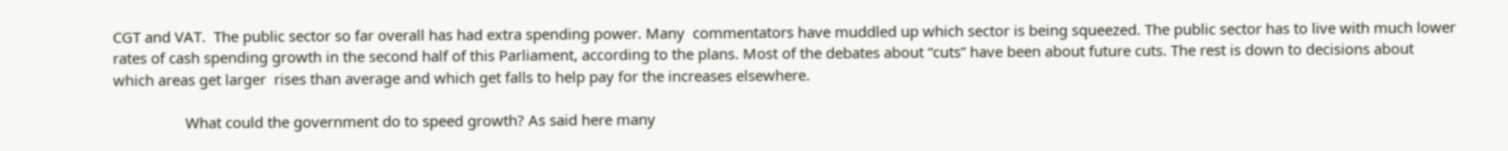CGT and VAT.  The public sector so far overall has had extra spending power. Many  commentators have muddled up which sector is being squeezed. The public sector has to live with much lower rates of cash spending growth in the second half of this Parliament, according to the plans. Most of the debates about “cuts” have been about future cuts. The rest is down to decisions about which areas get larger  rises than average and which get falls to help pay for the increases elsewhere.

                  What could the government do to speed growth? As said here many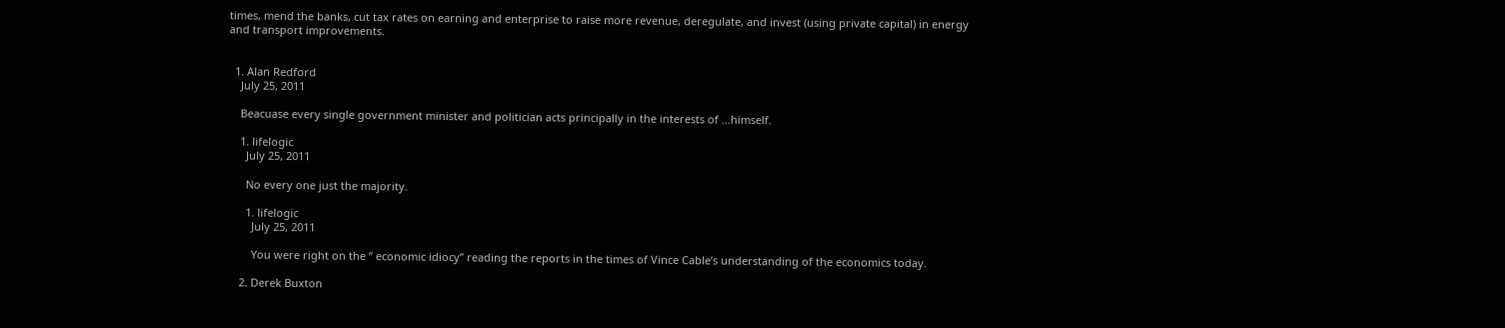times, mend the banks, cut tax rates on earning and enterprise to raise more revenue, deregulate, and invest (using private capital) in energy and transport improvements.


  1. Alan Redford
    July 25, 2011

    Beacuase every single government minister and politician acts principally in the interests of …himself.

    1. lifelogic
      July 25, 2011

      No every one just the majority.

      1. lifelogic
        July 25, 2011

        You were right on the ” economic idiocy” reading the reports in the times of Vince Cable’s understanding of the economics today.

    2. Derek Buxton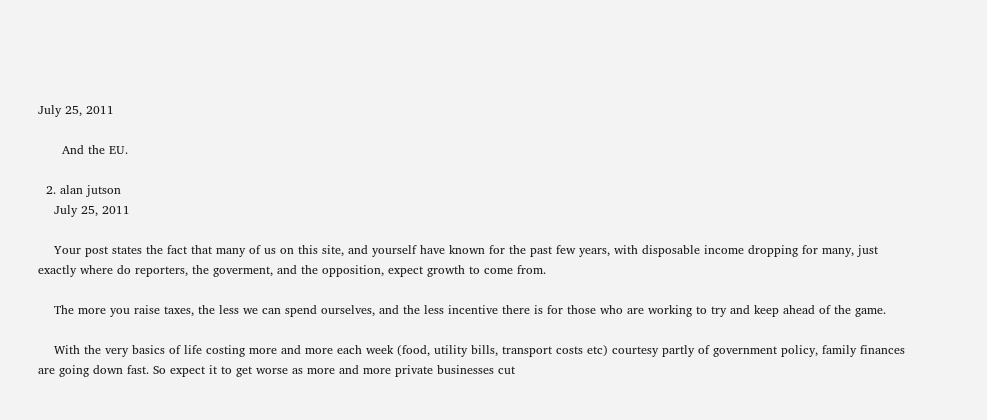July 25, 2011

      And the EU.

  2. alan jutson
    July 25, 2011

    Your post states the fact that many of us on this site, and yourself have known for the past few years, with disposable income dropping for many, just exactly where do reporters, the goverment, and the opposition, expect growth to come from.

    The more you raise taxes, the less we can spend ourselves, and the less incentive there is for those who are working to try and keep ahead of the game.

    With the very basics of life costing more and more each week (food, utility bills, transport costs etc) courtesy partly of government policy, family finances are going down fast. So expect it to get worse as more and more private businesses cut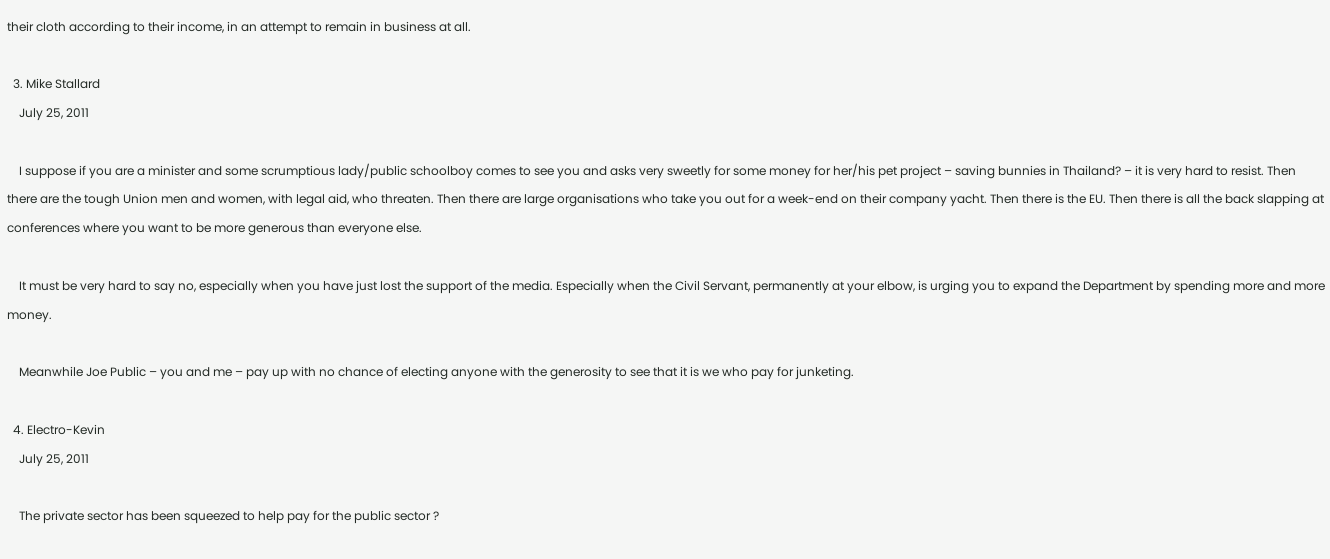their cloth according to their income, in an attempt to remain in business at all.

  3. Mike Stallard
    July 25, 2011

    I suppose if you are a minister and some scrumptious lady/public schoolboy comes to see you and asks very sweetly for some money for her/his pet project – saving bunnies in Thailand? – it is very hard to resist. Then there are the tough Union men and women, with legal aid, who threaten. Then there are large organisations who take you out for a week-end on their company yacht. Then there is the EU. Then there is all the back slapping at conferences where you want to be more generous than everyone else.

    It must be very hard to say no, especially when you have just lost the support of the media. Especially when the Civil Servant, permanently at your elbow, is urging you to expand the Department by spending more and more money.

    Meanwhile Joe Public – you and me – pay up with no chance of electing anyone with the generosity to see that it is we who pay for junketing.

  4. Electro-Kevin
    July 25, 2011

    The private sector has been squeezed to help pay for the public sector ?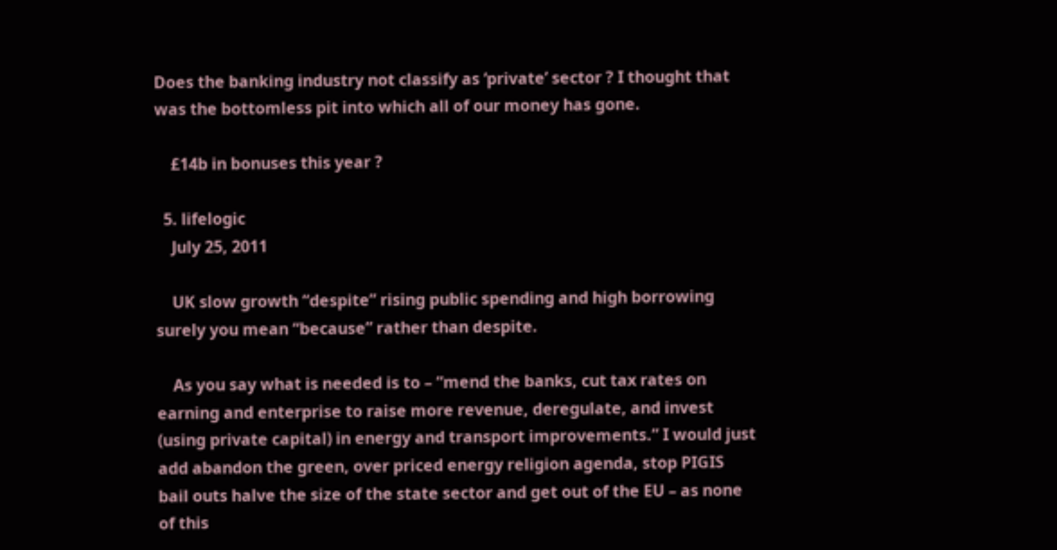Does the banking industry not classify as ‘private’ sector ? I thought that was the bottomless pit into which all of our money has gone.

    £14b in bonuses this year ?

  5. lifelogic
    July 25, 2011

    UK slow growth “despite” rising public spending and high borrowing surely you mean “because” rather than despite.

    As you say what is needed is to – “mend the banks, cut tax rates on earning and enterprise to raise more revenue, deregulate, and invest (using private capital) in energy and transport improvements.” I would just add abandon the green, over priced energy religion agenda, stop PIGIS bail outs halve the size of the state sector and get out of the EU – as none of this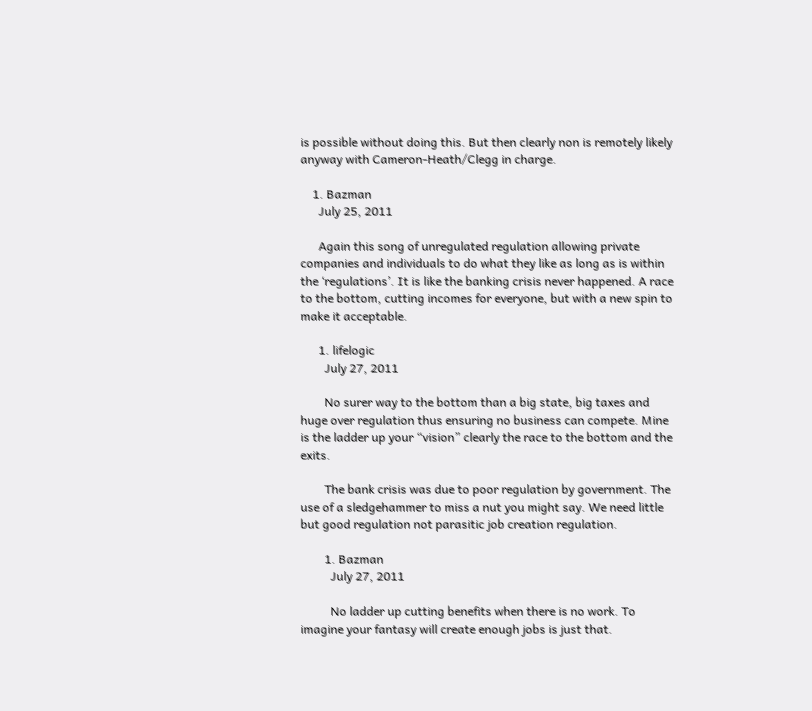is possible without doing this. But then clearly non is remotely likely anyway with Cameron-Heath/Clegg in charge.

    1. Bazman
      July 25, 2011

      Again this song of unregulated regulation allowing private companies and individuals to do what they like as long as is within the ‘regulations’. It is like the banking crisis never happened. A race to the bottom, cutting incomes for everyone, but with a new spin to make it acceptable.

      1. lifelogic
        July 27, 2011

        No surer way to the bottom than a big state, big taxes and huge over regulation thus ensuring no business can compete. Mine is the ladder up your “vision” clearly the race to the bottom and the exits.

        The bank crisis was due to poor regulation by government. The use of a sledgehammer to miss a nut you might say. We need little but good regulation not parasitic job creation regulation.

        1. Bazman
          July 27, 2011

          No ladder up cutting benefits when there is no work. To imagine your fantasy will create enough jobs is just that.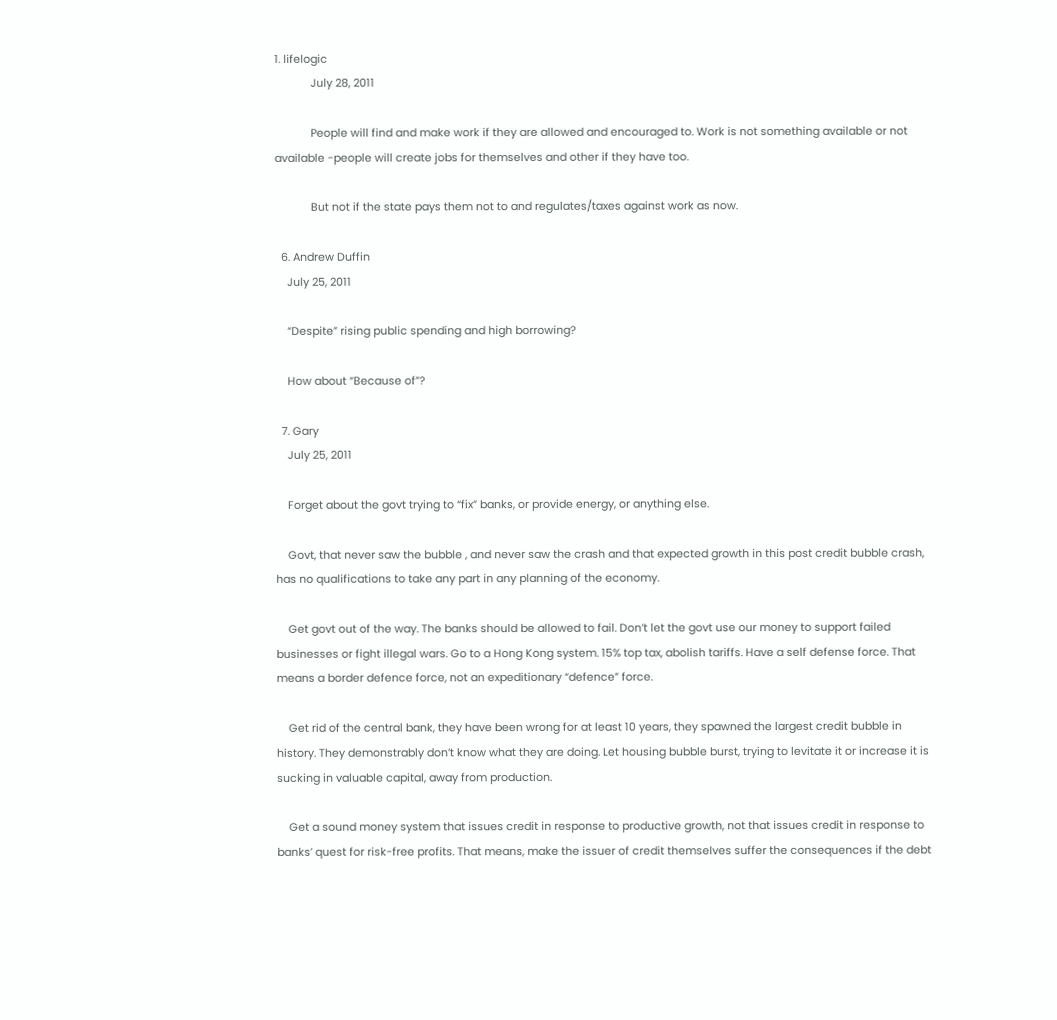1. lifelogic
            July 28, 2011

            People will find and make work if they are allowed and encouraged to. Work is not something available or not available -people will create jobs for themselves and other if they have too.

            But not if the state pays them not to and regulates/taxes against work as now.

  6. Andrew Duffin
    July 25, 2011

    “Despite” rising public spending and high borrowing?

    How about “Because of”?

  7. Gary
    July 25, 2011

    Forget about the govt trying to “fix” banks, or provide energy, or anything else.

    Govt, that never saw the bubble , and never saw the crash and that expected growth in this post credit bubble crash, has no qualifications to take any part in any planning of the economy.

    Get govt out of the way. The banks should be allowed to fail. Don’t let the govt use our money to support failed businesses or fight illegal wars. Go to a Hong Kong system. 15% top tax, abolish tariffs. Have a self defense force. That means a border defence force, not an expeditionary “defence” force.

    Get rid of the central bank, they have been wrong for at least 10 years, they spawned the largest credit bubble in history. They demonstrably don’t know what they are doing. Let housing bubble burst, trying to levitate it or increase it is sucking in valuable capital, away from production.

    Get a sound money system that issues credit in response to productive growth, not that issues credit in response to banks’ quest for risk-free profits. That means, make the issuer of credit themselves suffer the consequences if the debt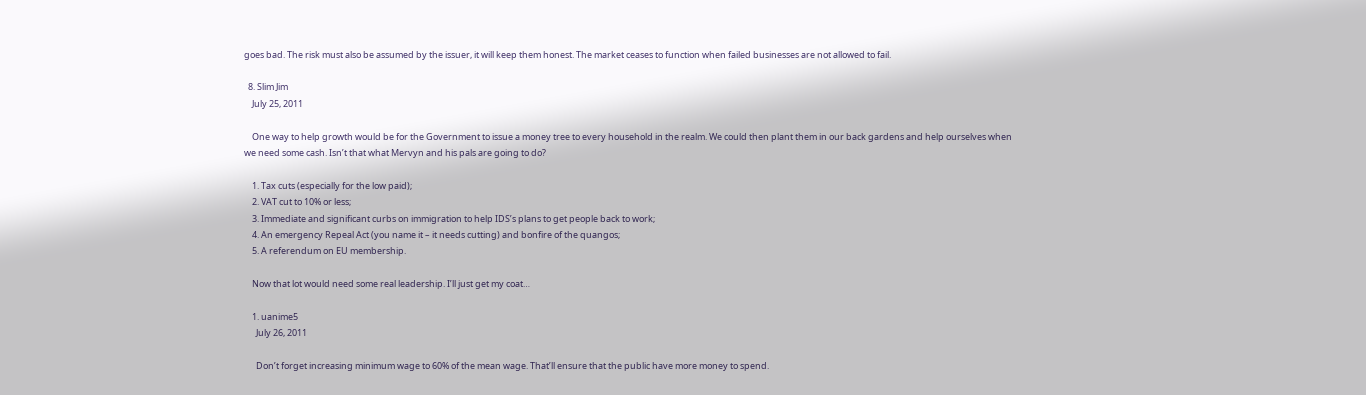goes bad. The risk must also be assumed by the issuer, it will keep them honest. The market ceases to function when failed businesses are not allowed to fail.

  8. Slim Jim
    July 25, 2011

    One way to help growth would be for the Government to issue a money tree to every household in the realm. We could then plant them in our back gardens and help ourselves when we need some cash. Isn’t that what Mervyn and his pals are going to do?

    1. Tax cuts (especially for the low paid);
    2. VAT cut to 10% or less;
    3. Immediate and significant curbs on immigration to help IDS’s plans to get people back to work;
    4. An emergency Repeal Act (you name it – it needs cutting) and bonfire of the quangos;
    5. A referendum on EU membership.

    Now that lot would need some real leadership. I’ll just get my coat…

    1. uanime5
      July 26, 2011

      Don’t forget increasing minimum wage to 60% of the mean wage. That’ll ensure that the public have more money to spend.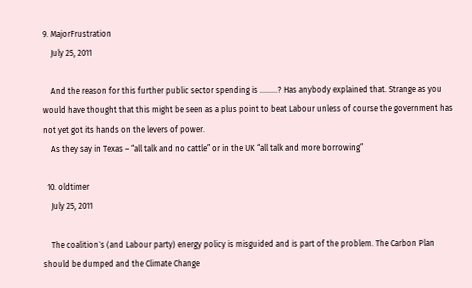9. MajorFrustration
    July 25, 2011

    And the reason for this further public sector spending is ………? Has anybody explained that. Strange as you would have thought that this might be seen as a plus point to beat Labour unless of course the government has not yet got its hands on the levers of power.
    As they say in Texas – “all talk and no cattle” or in the UK “all talk and more borrowing”

  10. oldtimer
    July 25, 2011

    The coalition`s (and Labour party) energy policy is misguided and is part of the problem. The Carbon Plan should be dumped and the Climate Change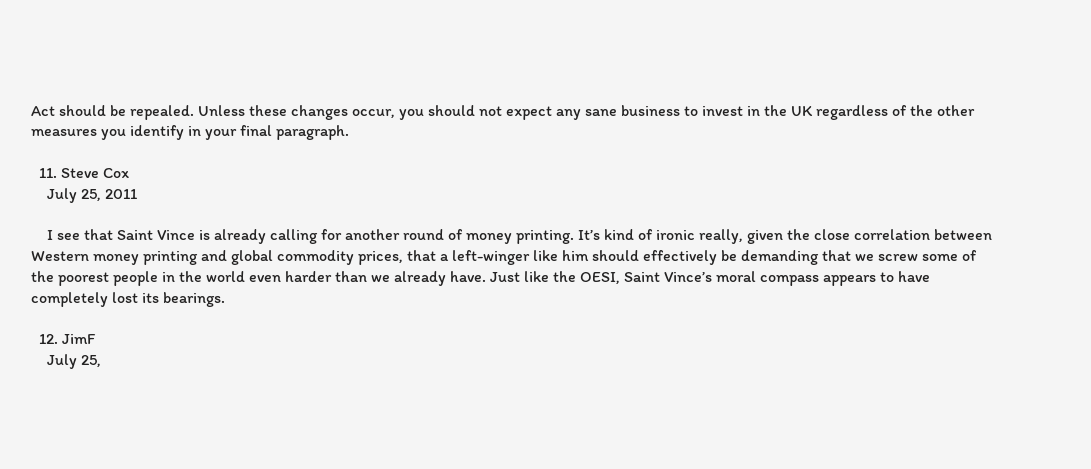Act should be repealed. Unless these changes occur, you should not expect any sane business to invest in the UK regardless of the other measures you identify in your final paragraph.

  11. Steve Cox
    July 25, 2011

    I see that Saint Vince is already calling for another round of money printing. It’s kind of ironic really, given the close correlation between Western money printing and global commodity prices, that a left-winger like him should effectively be demanding that we screw some of the poorest people in the world even harder than we already have. Just like the OESI, Saint Vince’s moral compass appears to have completely lost its bearings.

  12. JimF
    July 25,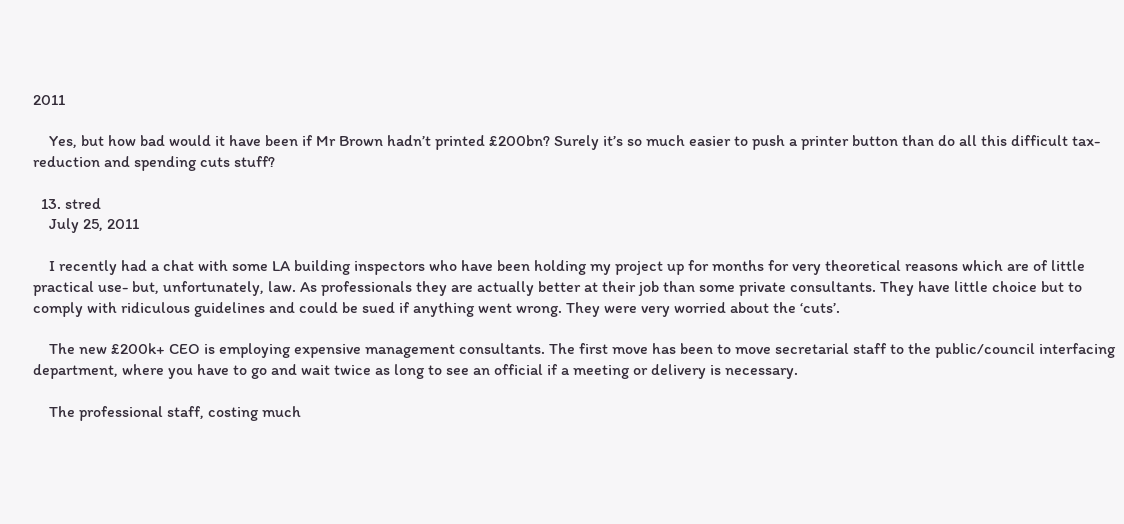2011

    Yes, but how bad would it have been if Mr Brown hadn’t printed £200bn? Surely it’s so much easier to push a printer button than do all this difficult tax-reduction and spending cuts stuff?

  13. stred
    July 25, 2011

    I recently had a chat with some LA building inspectors who have been holding my project up for months for very theoretical reasons which are of little practical use- but, unfortunately, law. As professionals they are actually better at their job than some private consultants. They have little choice but to comply with ridiculous guidelines and could be sued if anything went wrong. They were very worried about the ‘cuts’.

    The new £200k+ CEO is employing expensive management consultants. The first move has been to move secretarial staff to the public/council interfacing department, where you have to go and wait twice as long to see an official if a meeting or delivery is necessary.

    The professional staff, costing much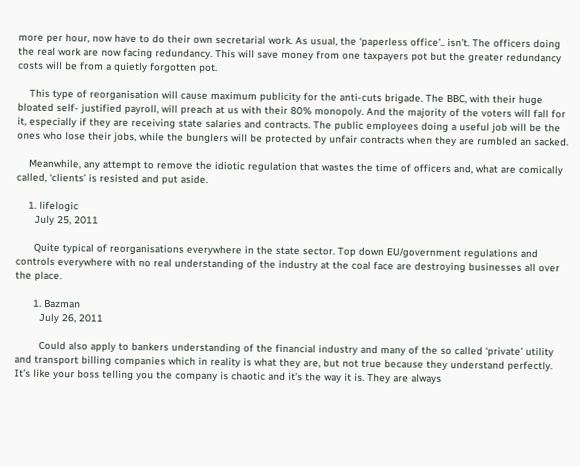more per hour, now have to do their own secretarial work. As usual, the ‘paperless office’.. isn’t. The officers doing the real work are now facing redundancy. This will save money from one taxpayers pot but the greater redundancy costs will be from a quietly forgotten pot.

    This type of reorganisation will cause maximum publicity for the anti-cuts brigade. The BBC, with their huge bloated self- justified payroll, will preach at us with their 80% monopoly. And the majority of the voters will fall for it, especially if they are receiving state salaries and contracts. The public employees doing a useful job will be the ones who lose their jobs, while the bunglers will be protected by unfair contracts when they are rumbled an sacked.

    Meanwhile, any attempt to remove the idiotic regulation that wastes the time of officers and, what are comically called, ‘clients’ is resisted and put aside.

    1. lifelogic
      July 25, 2011

      Quite typical of reorganisations everywhere in the state sector. Top down EU/government regulations and controls everywhere with no real understanding of the industry at the coal face are destroying businesses all over the place.

      1. Bazman
        July 26, 2011

        Could also apply to bankers understanding of the financial industry and many of the so called ‘private’ utility and transport billing companies which in reality is what they are, but not true because they understand perfectly. It’s like your boss telling you the company is chaotic and it’s the way it is. They are always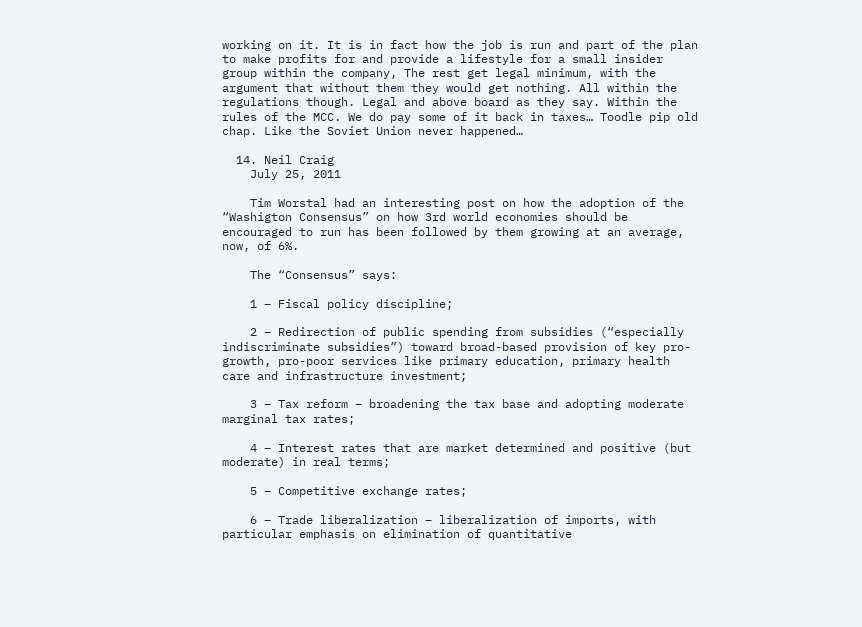working on it. It is in fact how the job is run and part of the plan to make profits for and provide a lifestyle for a small insider group within the company, The rest get legal minimum, with the argument that without them they would get nothing. All within the regulations though. Legal and above board as they say. Within the rules of the MCC. We do pay some of it back in taxes… Toodle pip old chap. Like the Soviet Union never happened…

  14. Neil Craig
    July 25, 2011

    Tim Worstal had an interesting post on how the adoption of the “Washigton Consensus” on how 3rd world economies should be encouraged to run has been followed by them growing at an average, now, of 6%.

    The “Consensus” says:

    1 – Fiscal policy discipline;

    2 – Redirection of public spending from subsidies (“especially indiscriminate subsidies”) toward broad-based provision of key pro-growth, pro-poor services like primary education, primary health care and infrastructure investment;

    3 – Tax reform – broadening the tax base and adopting moderate marginal tax rates;

    4 – Interest rates that are market determined and positive (but moderate) in real terms;

    5 – Competitive exchange rates;

    6 – Trade liberalization – liberalization of imports, with particular emphasis on elimination of quantitative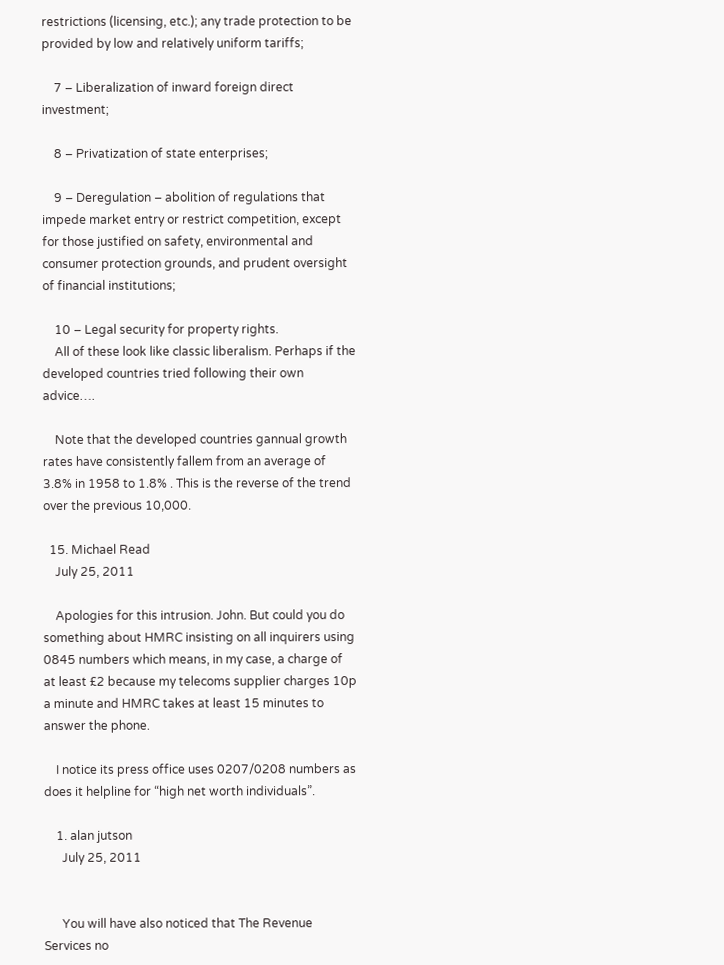restrictions (licensing, etc.); any trade protection to be provided by low and relatively uniform tariffs;

    7 – Liberalization of inward foreign direct investment;

    8 – Privatization of state enterprises;

    9 – Deregulation – abolition of regulations that impede market entry or restrict competition, except for those justified on safety, environmental and consumer protection grounds, and prudent oversight of financial institutions;

    10 – Legal security for property rights.
    All of these look like classic liberalism. Perhaps if the developed countries tried following their own advice….

    Note that the developed countries gannual growth rates have consistently fallem from an average of 3.8% in 1958 to 1.8% . This is the reverse of the trend over the previous 10,000.

  15. Michael Read
    July 25, 2011

    Apologies for this intrusion. John. But could you do something about HMRC insisting on all inquirers using 0845 numbers which means, in my case, a charge of at least £2 because my telecoms supplier charges 10p a minute and HMRC takes at least 15 minutes to answer the phone.

    I notice its press office uses 0207/0208 numbers as does it helpline for “high net worth individuals”.

    1. alan jutson
      July 25, 2011


      You will have also noticed that The Revenue Services no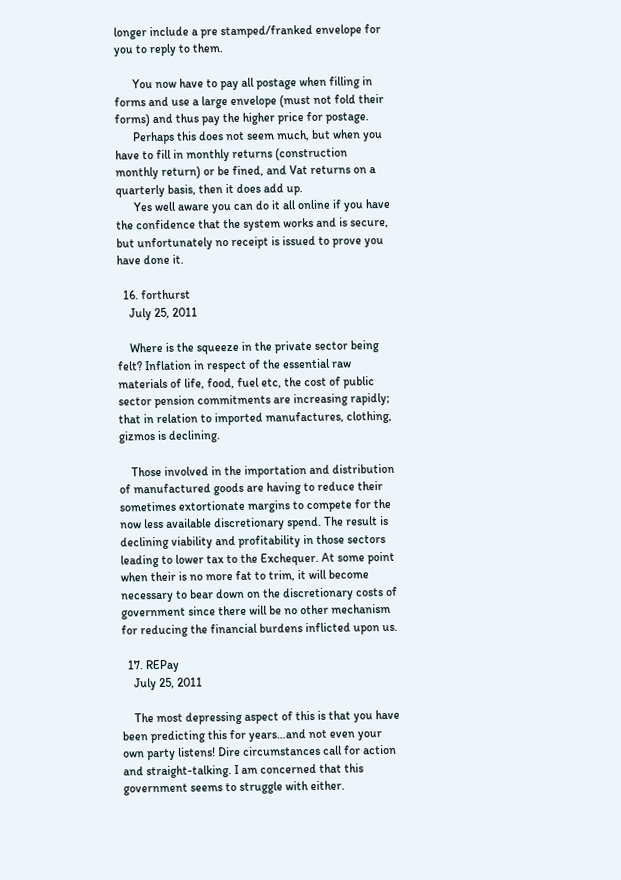longer include a pre stamped/franked envelope for you to reply to them.

      You now have to pay all postage when filling in forms and use a large envelope (must not fold their forms) and thus pay the higher price for postage.
      Perhaps this does not seem much, but when you have to fill in monthly returns (construction monthly return) or be fined, and Vat returns on a quarterly basis, then it does add up.
      Yes well aware you can do it all online if you have the confidence that the system works and is secure, but unfortunately no receipt is issued to prove you have done it.

  16. forthurst
    July 25, 2011

    Where is the squeeze in the private sector being felt? Inflation in respect of the essential raw materials of life, food, fuel etc, the cost of public sector pension commitments are increasing rapidly; that in relation to imported manufactures, clothing, gizmos is declining.

    Those involved in the importation and distribution of manufactured goods are having to reduce their sometimes extortionate margins to compete for the now less available discretionary spend. The result is declining viability and profitability in those sectors leading to lower tax to the Exchequer. At some point when their is no more fat to trim, it will become necessary to bear down on the discretionary costs of government since there will be no other mechanism for reducing the financial burdens inflicted upon us.

  17. REPay
    July 25, 2011

    The most depressing aspect of this is that you have been predicting this for years…and not even your own party listens! Dire circumstances call for action and straight-talking. I am concerned that this government seems to struggle with either.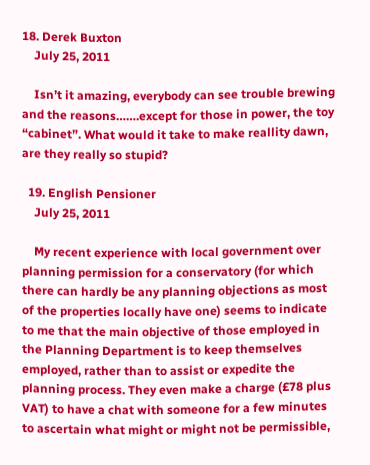18. Derek Buxton
    July 25, 2011

    Isn’t it amazing, everybody can see trouble brewing and the reasons…….except for those in power, the toy “cabinet”. What would it take to make reallity dawn, are they really so stupid?

  19. English Pensioner
    July 25, 2011

    My recent experience with local government over planning permission for a conservatory (for which there can hardly be any planning objections as most of the properties locally have one) seems to indicate to me that the main objective of those employed in the Planning Department is to keep themselves employed, rather than to assist or expedite the planning process. They even make a charge (£78 plus VAT) to have a chat with someone for a few minutes to ascertain what might or might not be permissible,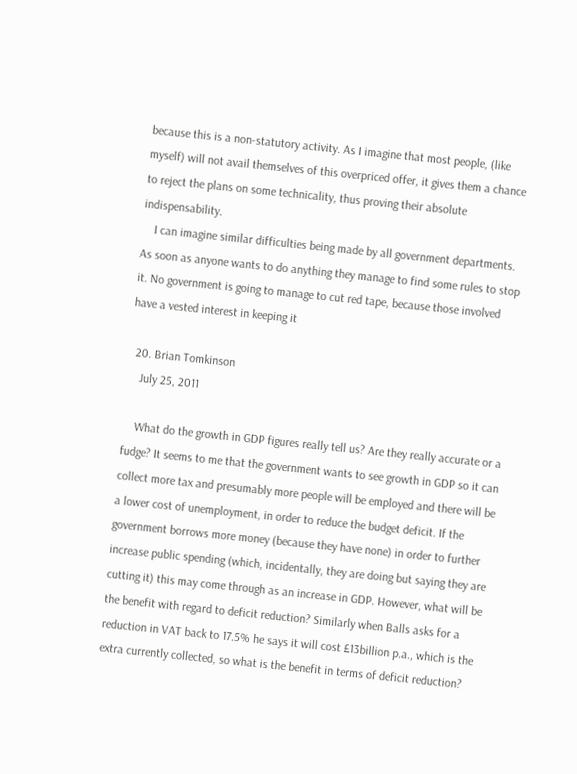because this is a non-statutory activity. As I imagine that most people, (like myself) will not avail themselves of this overpriced offer, it gives them a chance to reject the plans on some technicality, thus proving their absolute indispensability.
    I can imagine similar difficulties being made by all government departments. As soon as anyone wants to do anything they manage to find some rules to stop it. No government is going to manage to cut red tape, because those involved have a vested interest in keeping it

  20. Brian Tomkinson
    July 25, 2011

    What do the growth in GDP figures really tell us? Are they really accurate or a fudge? It seems to me that the government wants to see growth in GDP so it can collect more tax and presumably more people will be employed and there will be a lower cost of unemployment, in order to reduce the budget deficit. If the government borrows more money (because they have none) in order to further increase public spending (which, incidentally, they are doing but saying they are cutting it) this may come through as an increase in GDP. However, what will be the benefit with regard to deficit reduction? Similarly when Balls asks for a reduction in VAT back to 17.5% he says it will cost £13billion p.a., which is the extra currently collected, so what is the benefit in terms of deficit reduction?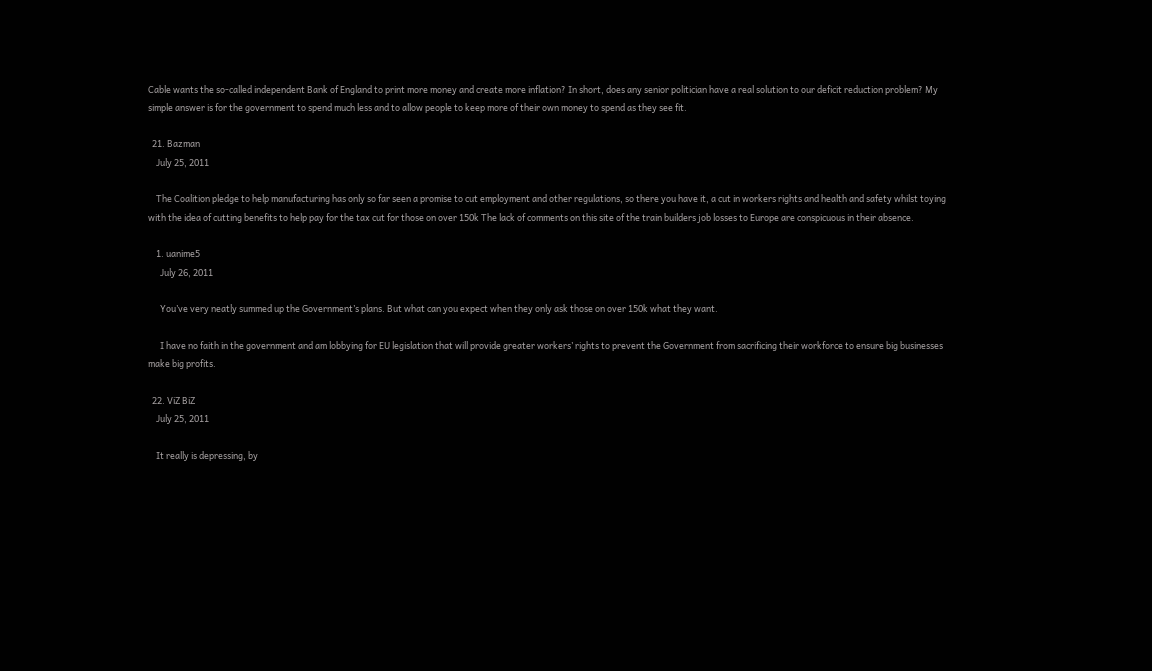Cable wants the so-called independent Bank of England to print more money and create more inflation? In short, does any senior politician have a real solution to our deficit reduction problem? My simple answer is for the government to spend much less and to allow people to keep more of their own money to spend as they see fit.

  21. Bazman
    July 25, 2011

    The Coalition pledge to help manufacturing has only so far seen a promise to cut employment and other regulations, so there you have it, a cut in workers rights and health and safety whilst toying with the idea of cutting benefits to help pay for the tax cut for those on over 150k The lack of comments on this site of the train builders job losses to Europe are conspicuous in their absence.

    1. uanime5
      July 26, 2011

      You’ve very neatly summed up the Government’s plans. But what can you expect when they only ask those on over 150k what they want.

      I have no faith in the government and am lobbying for EU legislation that will provide greater workers’ rights to prevent the Government from sacrificing their workforce to ensure big businesses make big profits.

  22. ViZ BiZ
    July 25, 2011

    It really is depressing, by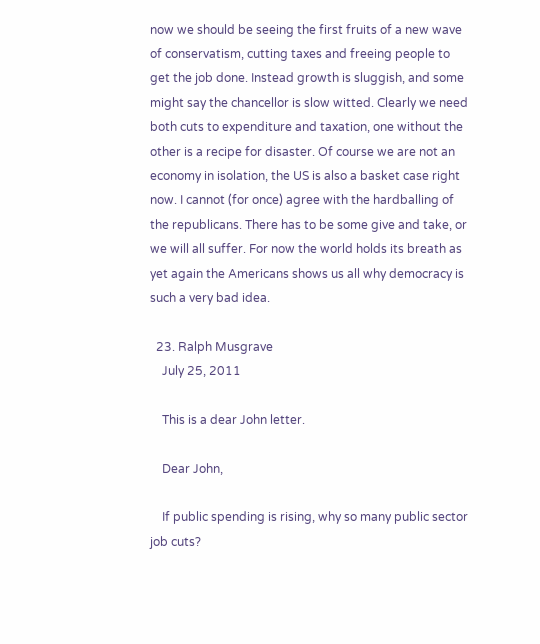now we should be seeing the first fruits of a new wave of conservatism, cutting taxes and freeing people to get the job done. Instead growth is sluggish, and some might say the chancellor is slow witted. Clearly we need both cuts to expenditure and taxation, one without the other is a recipe for disaster. Of course we are not an economy in isolation, the US is also a basket case right now. I cannot (for once) agree with the hardballing of the republicans. There has to be some give and take, or we will all suffer. For now the world holds its breath as yet again the Americans shows us all why democracy is such a very bad idea.

  23. Ralph Musgrave
    July 25, 2011

    This is a dear John letter.

    Dear John,

    If public spending is rising, why so many public sector job cuts?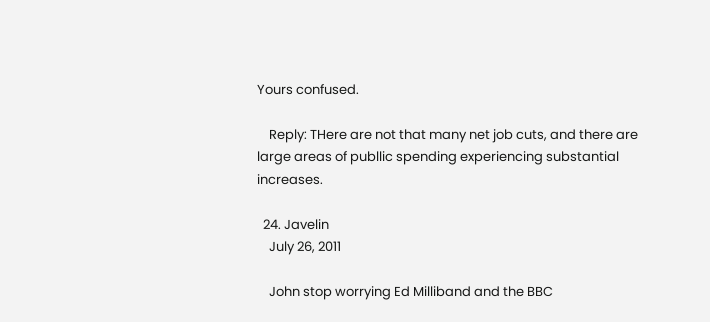Yours confused.

    Reply: THere are not that many net job cuts, and there are large areas of publlic spending experiencing substantial increases.

  24. Javelin
    July 26, 2011

    John stop worrying Ed Milliband and the BBC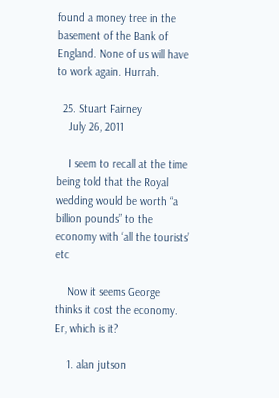found a money tree in the basement of the Bank of England. None of us will have to work again. Hurrah.

  25. Stuart Fairney
    July 26, 2011

    I seem to recall at the time being told that the Royal wedding would be worth “a billion pounds” to the economy with ‘all the tourists’ etc

    Now it seems George thinks it cost the economy. Er, which is it?

    1. alan jutson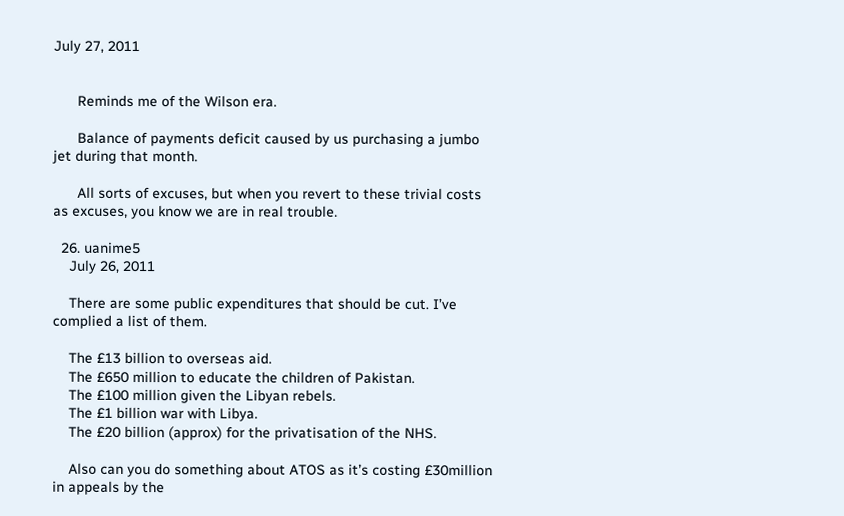July 27, 2011


      Reminds me of the Wilson era.

      Balance of payments deficit caused by us purchasing a jumbo jet during that month.

      All sorts of excuses, but when you revert to these trivial costs as excuses, you know we are in real trouble.

  26. uanime5
    July 26, 2011

    There are some public expenditures that should be cut. I’ve complied a list of them.

    The £13 billion to overseas aid.
    The £650 million to educate the children of Pakistan.
    The £100 million given the Libyan rebels.
    The £1 billion war with Libya.
    The £20 billion (approx) for the privatisation of the NHS.

    Also can you do something about ATOS as it’s costing £30million in appeals by the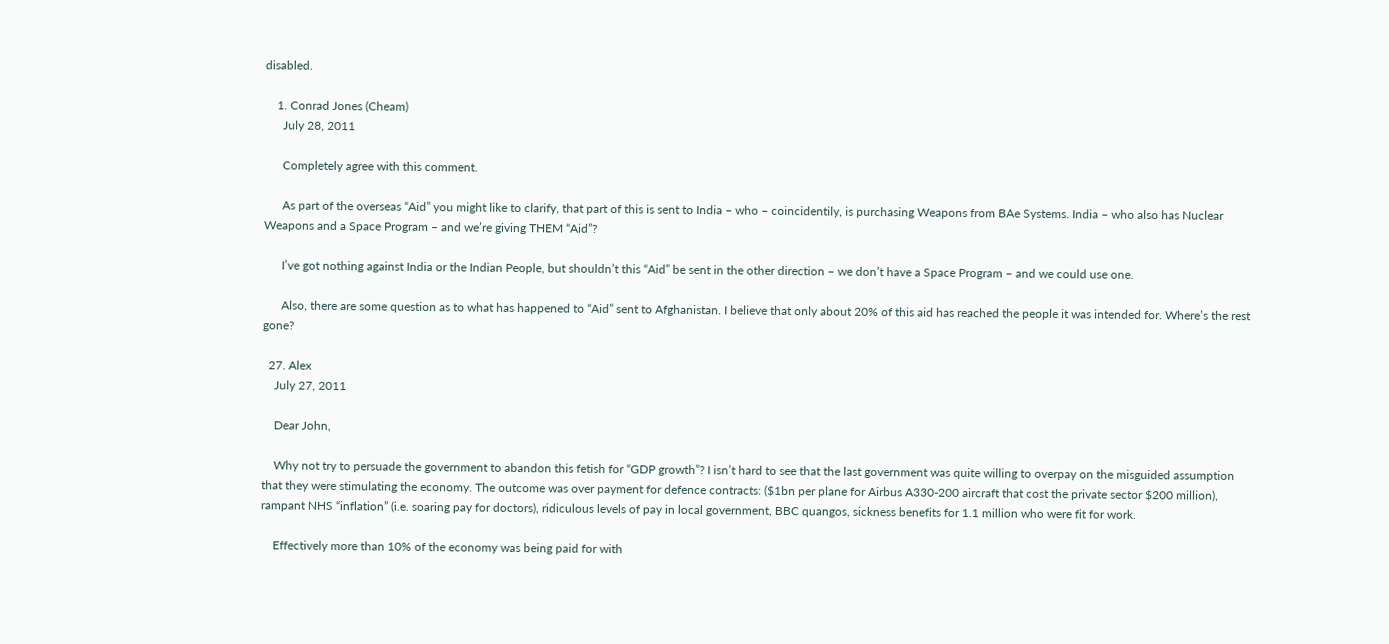disabled.

    1. Conrad Jones (Cheam)
      July 28, 2011

      Completely agree with this comment.

      As part of the overseas “Aid” you might like to clarify, that part of this is sent to India – who – coincidentily, is purchasing Weapons from BAe Systems. India – who also has Nuclear Weapons and a Space Program – and we’re giving THEM “Aid”?

      I’ve got nothing against India or the Indian People, but shouldn’t this “Aid” be sent in the other direction – we don’t have a Space Program – and we could use one.

      Also, there are some question as to what has happened to “Aid” sent to Afghanistan. I believe that only about 20% of this aid has reached the people it was intended for. Where’s the rest gone?

  27. Alex
    July 27, 2011

    Dear John,

    Why not try to persuade the government to abandon this fetish for “GDP growth”? I isn’t hard to see that the last government was quite willing to overpay on the misguided assumption that they were stimulating the economy. The outcome was over payment for defence contracts: ($1bn per plane for Airbus A330-200 aircraft that cost the private sector $200 million), rampant NHS “inflation” (i.e. soaring pay for doctors), ridiculous levels of pay in local government, BBC quangos, sickness benefits for 1.1 million who were fit for work.

    Effectively more than 10% of the economy was being paid for with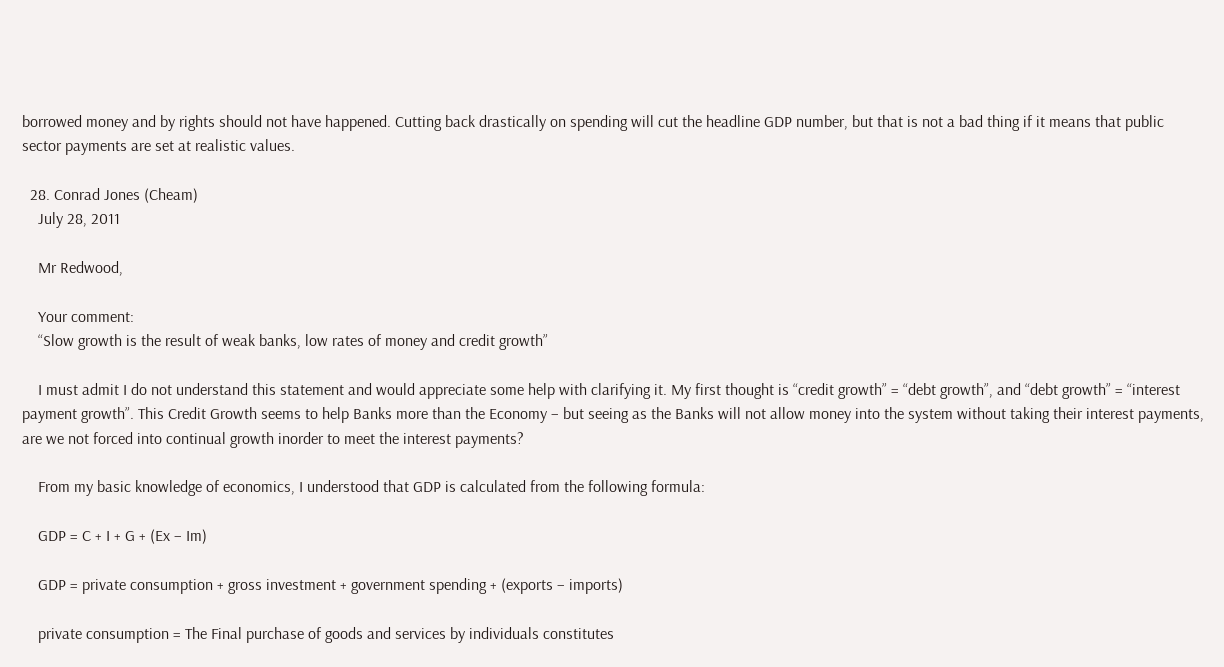borrowed money and by rights should not have happened. Cutting back drastically on spending will cut the headline GDP number, but that is not a bad thing if it means that public sector payments are set at realistic values.

  28. Conrad Jones (Cheam)
    July 28, 2011

    Mr Redwood,

    Your comment:
    “Slow growth is the result of weak banks, low rates of money and credit growth”

    I must admit I do not understand this statement and would appreciate some help with clarifying it. My first thought is “credit growth” = “debt growth”, and “debt growth” = “interest payment growth”. This Credit Growth seems to help Banks more than the Economy – but seeing as the Banks will not allow money into the system without taking their interest payments, are we not forced into continual growth inorder to meet the interest payments?

    From my basic knowledge of economics, I understood that GDP is calculated from the following formula:

    GDP = C + I + G + (Ex – Im)

    GDP = private consumption + gross investment + government spending + (exports − imports)

    private consumption = The Final purchase of goods and services by individuals constitutes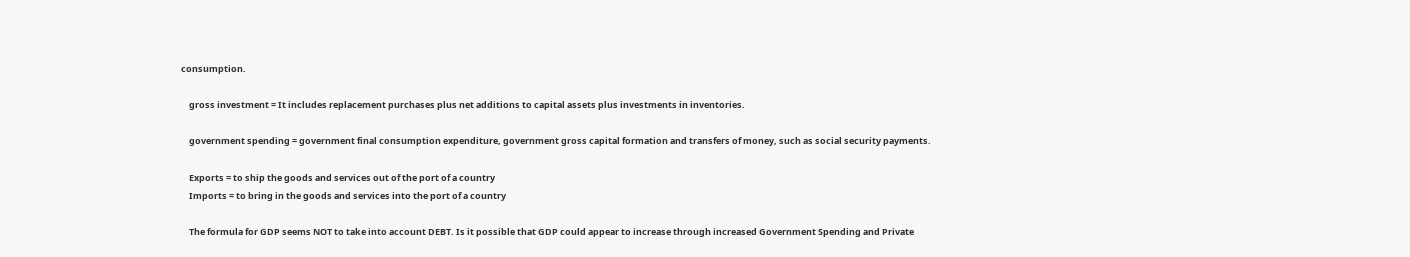consumption.

    gross investment = It includes replacement purchases plus net additions to capital assets plus investments in inventories.

    government spending = government final consumption expenditure, government gross capital formation and transfers of money, such as social security payments.

    Exports = to ship the goods and services out of the port of a country
    Imports = to bring in the goods and services into the port of a country

    The formula for GDP seems NOT to take into account DEBT. Is it possible that GDP could appear to increase through increased Government Spending and Private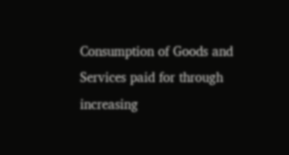Consumption of Goods and Services paid for through increasing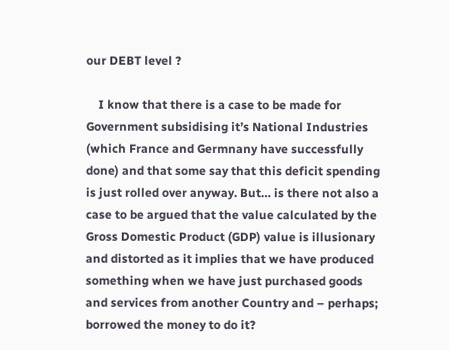our DEBT level ?

    I know that there is a case to be made for Government subsidising it’s National Industries (which France and Germnany have successfully done) and that some say that this deficit spending is just rolled over anyway. But… is there not also a case to be argued that the value calculated by the Gross Domestic Product (GDP) value is illusionary and distorted as it implies that we have produced something when we have just purchased goods and services from another Country and – perhaps; borrowed the money to do it?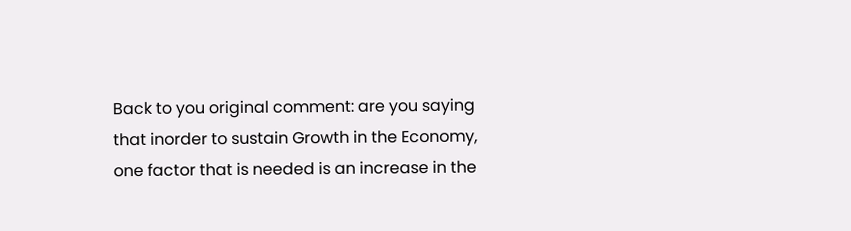Back to you original comment: are you saying that inorder to sustain Growth in the Economy, one factor that is needed is an increase in the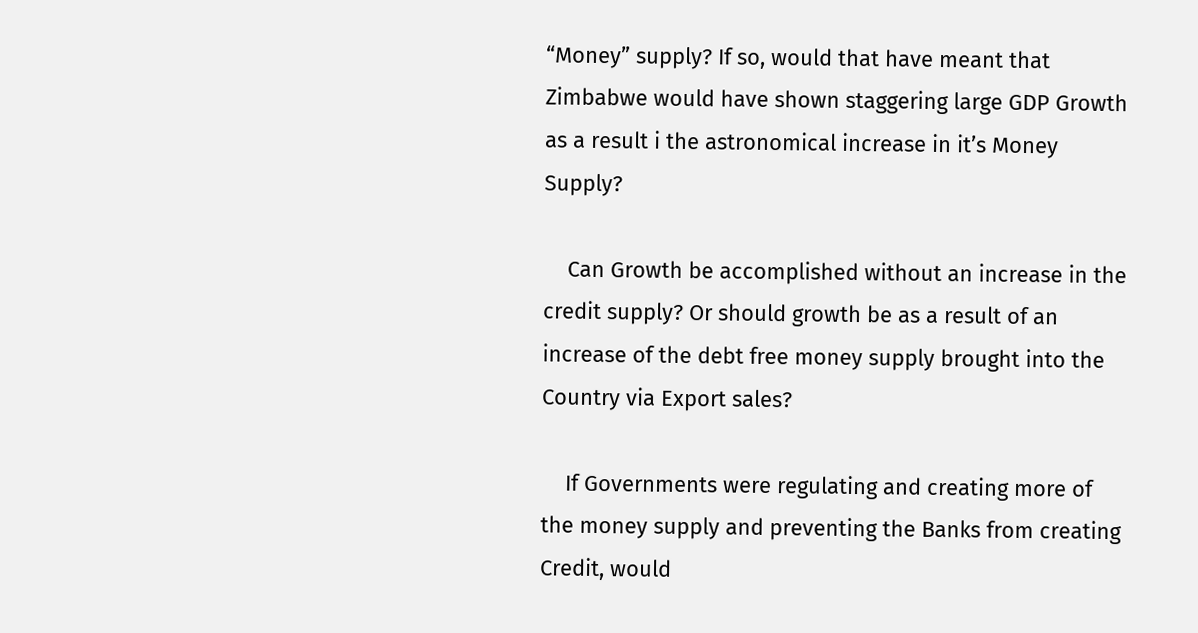“Money” supply? If so, would that have meant that Zimbabwe would have shown staggering large GDP Growth as a result i the astronomical increase in it’s Money Supply?

    Can Growth be accomplished without an increase in the credit supply? Or should growth be as a result of an increase of the debt free money supply brought into the Country via Export sales?

    If Governments were regulating and creating more of the money supply and preventing the Banks from creating Credit, would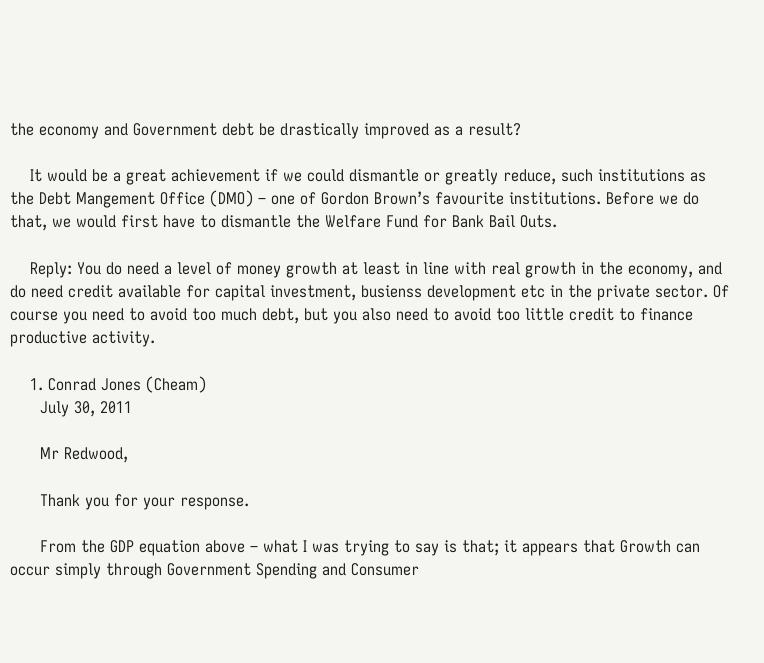the economy and Government debt be drastically improved as a result?

    It would be a great achievement if we could dismantle or greatly reduce, such institutions as the Debt Mangement Office (DMO) – one of Gordon Brown’s favourite institutions. Before we do that, we would first have to dismantle the Welfare Fund for Bank Bail Outs.

    Reply: You do need a level of money growth at least in line with real growth in the economy, and do need credit available for capital investment, busienss development etc in the private sector. Of course you need to avoid too much debt, but you also need to avoid too little credit to finance productive activity.

    1. Conrad Jones (Cheam)
      July 30, 2011

      Mr Redwood,

      Thank you for your response.

      From the GDP equation above – what I was trying to say is that; it appears that Growth can occur simply through Government Spending and Consumer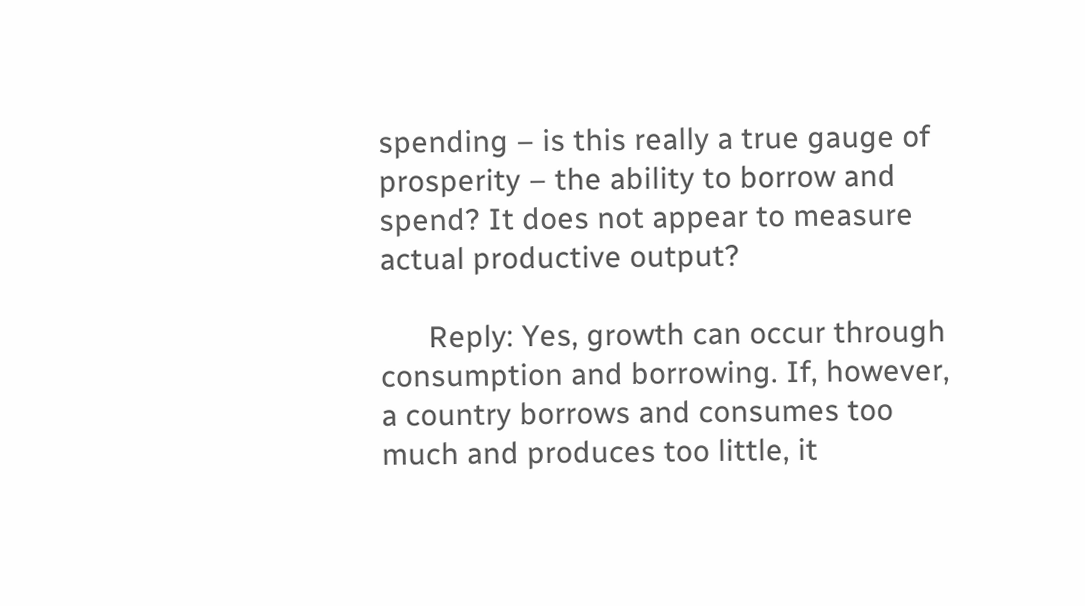spending – is this really a true gauge of prosperity – the ability to borrow and spend? It does not appear to measure actual productive output?

      Reply: Yes, growth can occur through consumption and borrowing. If, however, a country borrows and consumes too much and produces too little, it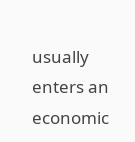usually enters an economic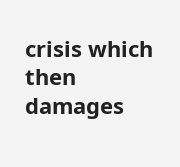crisis which then damages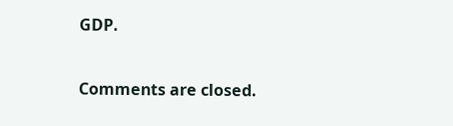GDP.

Comments are closed.